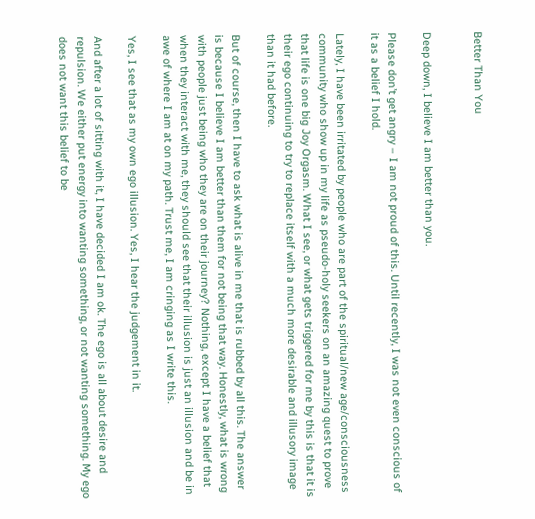Better Than You


Deep down, I believe I am better than you.

Please don’t get angry – I am not proud of this. Until recently, I was not even conscious of it as a belief I hold.

Lately, I have been irritated by people who are part of the spiritual/new age/consciousness community who show up in my life as pseudo-holy seekers on an amazing quest to prove that life is one big Joy Orgasm. What I see, or what gets triggered for me by this is that it is their ego continuing to try to replace itself with a much more desirable and illusory image than it had before.

But of course, then I have to ask what is alive in me that is rubbed by all this. The answer is because I believe I am better than them for not being that way. Honestly, what is wrong with people just being who they are on their journey? Nothing, except I have a belief that when they interact with me, they should see that their illusion is just an illusion and be in awe of where I am at on my path. Trust me, I am cringing as I write this.

Yes, I see that as my own ego illusion. Yes, I hear the judgement in it.

And after a lot of sitting with it, I have decided I am ok. The ego is all about desire and repulsion. We either put energy into wanting something, or not wanting something. My ego does not want this belief to be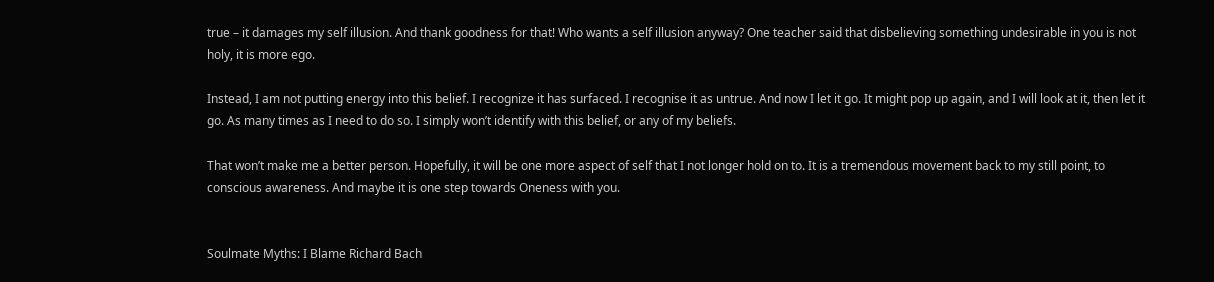true – it damages my self illusion. And thank goodness for that! Who wants a self illusion anyway? One teacher said that disbelieving something undesirable in you is not holy, it is more ego.

Instead, I am not putting energy into this belief. I recognize it has surfaced. I recognise it as untrue. And now I let it go. It might pop up again, and I will look at it, then let it go. As many times as I need to do so. I simply won’t identify with this belief, or any of my beliefs.

That won’t make me a better person. Hopefully, it will be one more aspect of self that I not longer hold on to. It is a tremendous movement back to my still point, to conscious awareness. And maybe it is one step towards Oneness with you.


Soulmate Myths: I Blame Richard Bach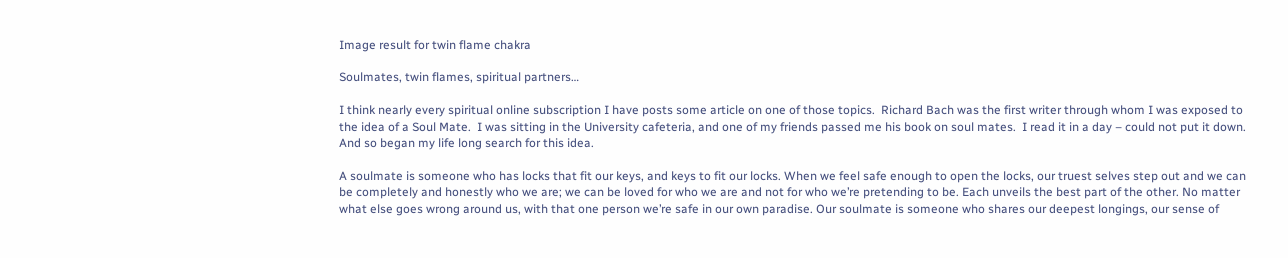Image result for twin flame chakra

Soulmates, twin flames, spiritual partners…

I think nearly every spiritual online subscription I have posts some article on one of those topics.  Richard Bach was the first writer through whom I was exposed to the idea of a Soul Mate.  I was sitting in the University cafeteria, and one of my friends passed me his book on soul mates.  I read it in a day – could not put it down. And so began my life long search for this idea.

A soulmate is someone who has locks that fit our keys, and keys to fit our locks. When we feel safe enough to open the locks, our truest selves step out and we can be completely and honestly who we are; we can be loved for who we are and not for who we’re pretending to be. Each unveils the best part of the other. No matter what else goes wrong around us, with that one person we’re safe in our own paradise. Our soulmate is someone who shares our deepest longings, our sense of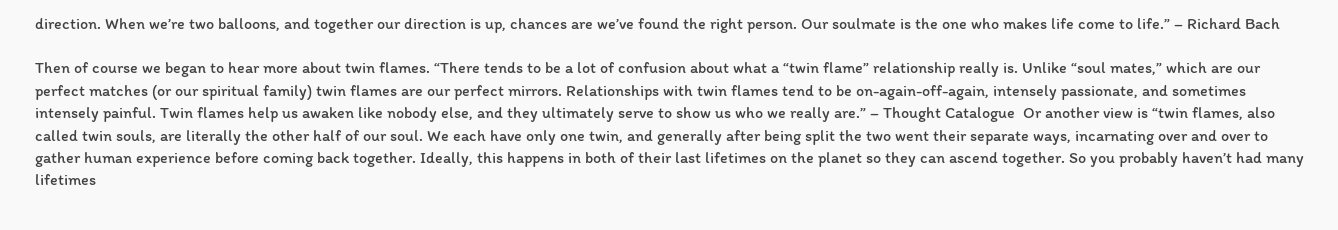direction. When we’re two balloons, and together our direction is up, chances are we’ve found the right person. Our soulmate is the one who makes life come to life.” – Richard Bach

Then of course we began to hear more about twin flames. “There tends to be a lot of confusion about what a “twin flame” relationship really is. Unlike “soul mates,” which are our perfect matches (or our spiritual family) twin flames are our perfect mirrors. Relationships with twin flames tend to be on-again-off-again, intensely passionate, and sometimes intensely painful. Twin flames help us awaken like nobody else, and they ultimately serve to show us who we really are.” – Thought Catalogue  Or another view is “twin flames, also called twin souls, are literally the other half of our soul. We each have only one twin, and generally after being split the two went their separate ways, incarnating over and over to gather human experience before coming back together. Ideally, this happens in both of their last lifetimes on the planet so they can ascend together. So you probably haven’t had many lifetimes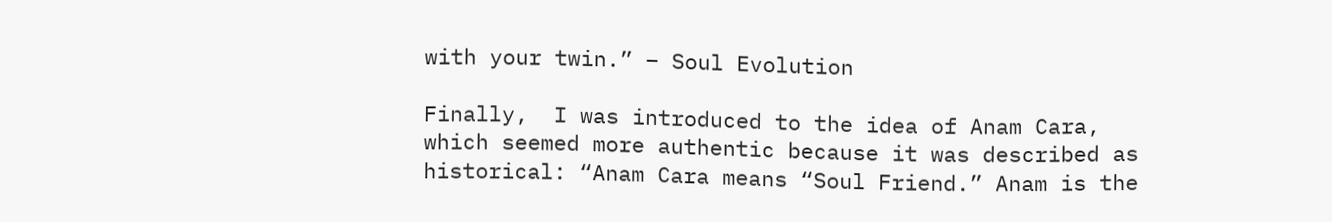with your twin.” – Soul Evolution

Finally,  I was introduced to the idea of Anam Cara, which seemed more authentic because it was described as historical: “Anam Cara means “Soul Friend.” Anam is the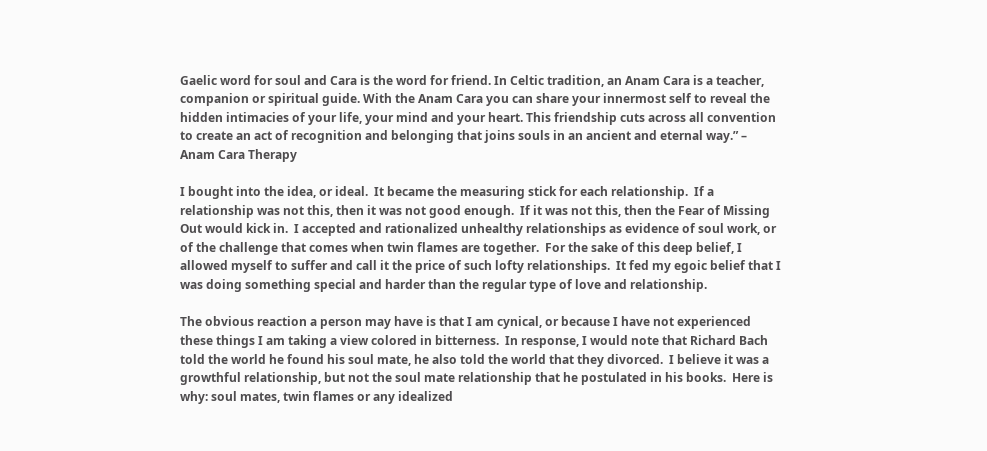Gaelic word for soul and Cara is the word for friend. In Celtic tradition, an Anam Cara is a teacher, companion or spiritual guide. With the Anam Cara you can share your innermost self to reveal the hidden intimacies of your life, your mind and your heart. This friendship cuts across all convention to create an act of recognition and belonging that joins souls in an ancient and eternal way.” – Anam Cara Therapy

I bought into the idea, or ideal.  It became the measuring stick for each relationship.  If a relationship was not this, then it was not good enough.  If it was not this, then the Fear of Missing Out would kick in.  I accepted and rationalized unhealthy relationships as evidence of soul work, or of the challenge that comes when twin flames are together.  For the sake of this deep belief, I allowed myself to suffer and call it the price of such lofty relationships.  It fed my egoic belief that I was doing something special and harder than the regular type of love and relationship.

The obvious reaction a person may have is that I am cynical, or because I have not experienced these things I am taking a view colored in bitterness.  In response, I would note that Richard Bach told the world he found his soul mate, he also told the world that they divorced.  I believe it was a growthful relationship, but not the soul mate relationship that he postulated in his books.  Here is why: soul mates, twin flames or any idealized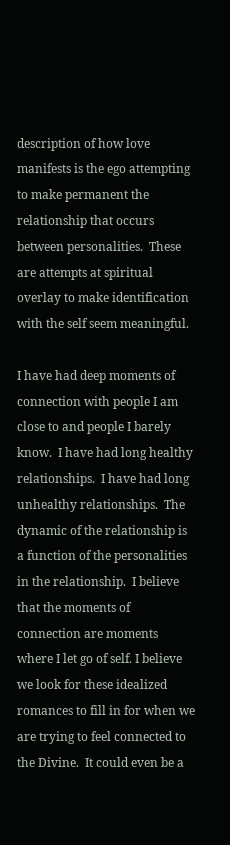description of how love manifests is the ego attempting to make permanent the relationship that occurs between personalities.  These are attempts at spiritual overlay to make identification with the self seem meaningful.

I have had deep moments of connection with people I am close to and people I barely know.  I have had long healthy relationships.  I have had long unhealthy relationships.  The dynamic of the relationship is a function of the personalities in the relationship.  I believe that the moments of connection are moments where I let go of self. I believe we look for these idealized romances to fill in for when we are trying to feel connected to the Divine.  It could even be a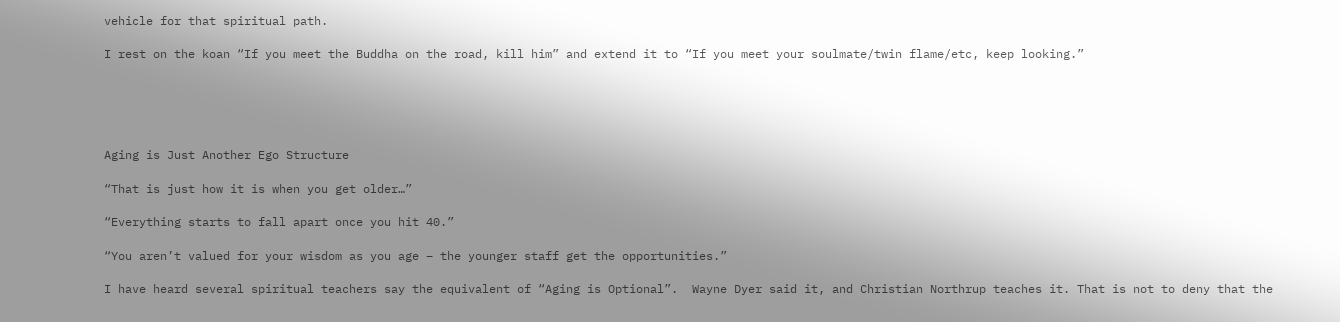vehicle for that spiritual path.

I rest on the koan “If you meet the Buddha on the road, kill him” and extend it to “If you meet your soulmate/twin flame/etc, keep looking.”





Aging is Just Another Ego Structure

“That is just how it is when you get older…”

“Everything starts to fall apart once you hit 40.”

“You aren’t valued for your wisdom as you age – the younger staff get the opportunities.”

I have heard several spiritual teachers say the equivalent of “Aging is Optional”.  Wayne Dyer said it, and Christian Northrup teaches it. That is not to deny that the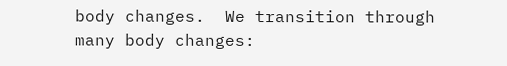body changes.  We transition through many body changes: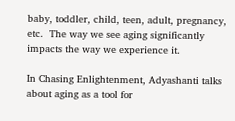baby, toddler, child, teen, adult, pregnancy, etc.  The way we see aging significantly impacts the way we experience it.

In Chasing Enlightenment, Adyashanti talks about aging as a tool for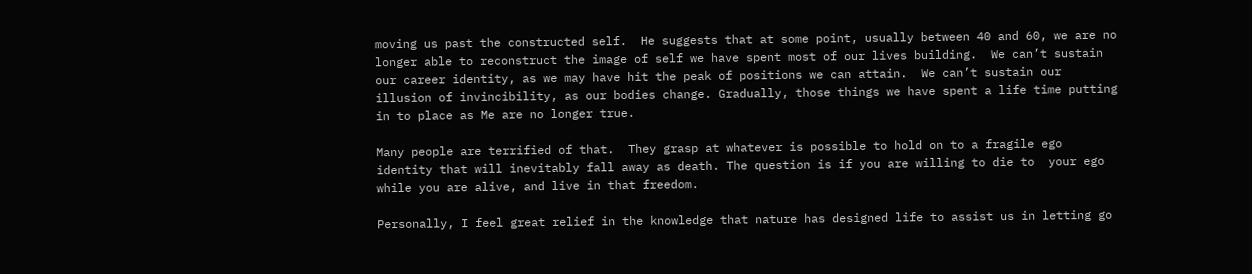moving us past the constructed self.  He suggests that at some point, usually between 40 and 60, we are no longer able to reconstruct the image of self we have spent most of our lives building.  We can’t sustain our career identity, as we may have hit the peak of positions we can attain.  We can’t sustain our illusion of invincibility, as our bodies change. Gradually, those things we have spent a life time putting in to place as Me are no longer true.

Many people are terrified of that.  They grasp at whatever is possible to hold on to a fragile ego identity that will inevitably fall away as death. The question is if you are willing to die to  your ego while you are alive, and live in that freedom.

Personally, I feel great relief in the knowledge that nature has designed life to assist us in letting go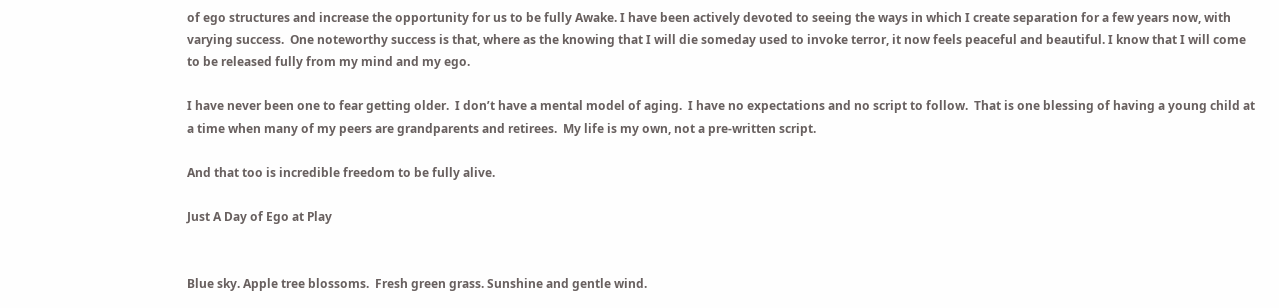of ego structures and increase the opportunity for us to be fully Awake. I have been actively devoted to seeing the ways in which I create separation for a few years now, with varying success.  One noteworthy success is that, where as the knowing that I will die someday used to invoke terror, it now feels peaceful and beautiful. I know that I will come to be released fully from my mind and my ego.

I have never been one to fear getting older.  I don’t have a mental model of aging.  I have no expectations and no script to follow.  That is one blessing of having a young child at a time when many of my peers are grandparents and retirees.  My life is my own, not a pre-written script.

And that too is incredible freedom to be fully alive.

Just A Day of Ego at Play


Blue sky. Apple tree blossoms.  Fresh green grass. Sunshine and gentle wind.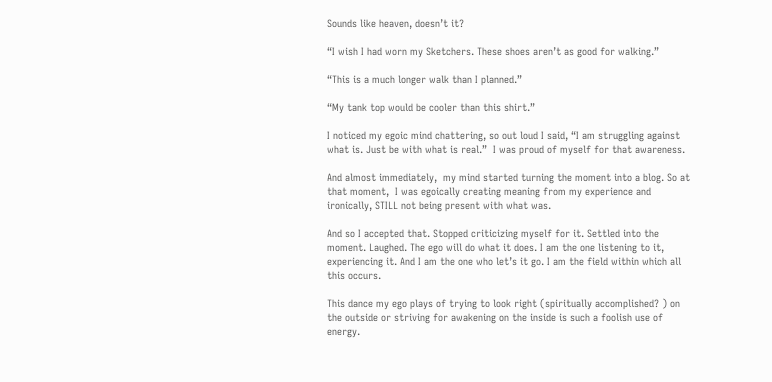Sounds like heaven, doesn’t it?

“I wish I had worn my Sketchers. These shoes aren’t as good for walking.”

“This is a much longer walk than I planned.”

“My tank top would be cooler than this shirt.”

I noticed my egoic mind chattering, so out loud I said, “I am struggling against what is. Just be with what is real.”  I was proud of myself for that awareness.

And almost immediately,  my mind started turning the moment into a blog. So at that moment,  I was egoically creating meaning from my experience and ironically, STILL not being present with what was.

And so I accepted that. Stopped criticizing myself for it. Settled into the moment. Laughed. The ego will do what it does. I am the one listening to it, experiencing it. And I am the one who let’s it go. I am the field within which all this occurs.

This dance my ego plays of trying to look right (spiritually accomplished? ) on the outside or striving for awakening on the inside is such a foolish use of energy.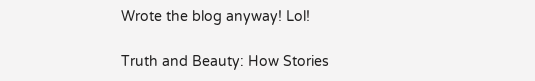Wrote the blog anyway! Lol!

Truth and Beauty: How Stories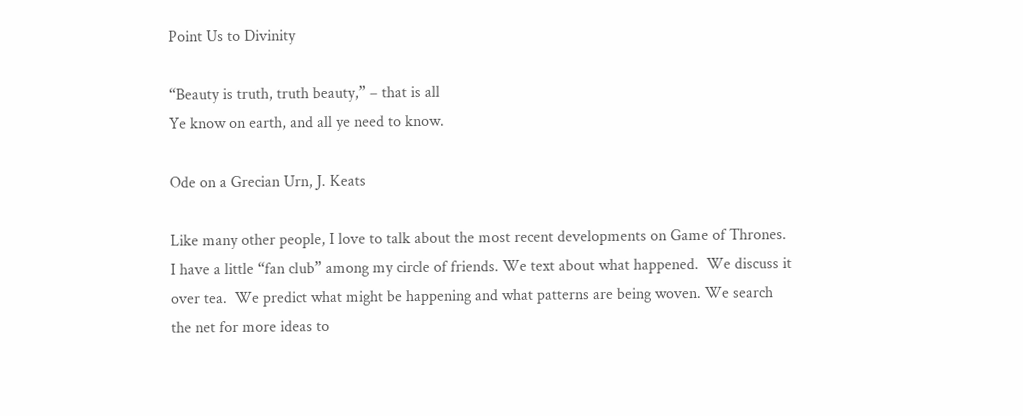Point Us to Divinity

“Beauty is truth, truth beauty,” – that is all
Ye know on earth, and all ye need to know.

Ode on a Grecian Urn, J. Keats

Like many other people, I love to talk about the most recent developments on Game of Thrones.  I have a little “fan club” among my circle of friends. We text about what happened.  We discuss it over tea.  We predict what might be happening and what patterns are being woven. We search the net for more ideas to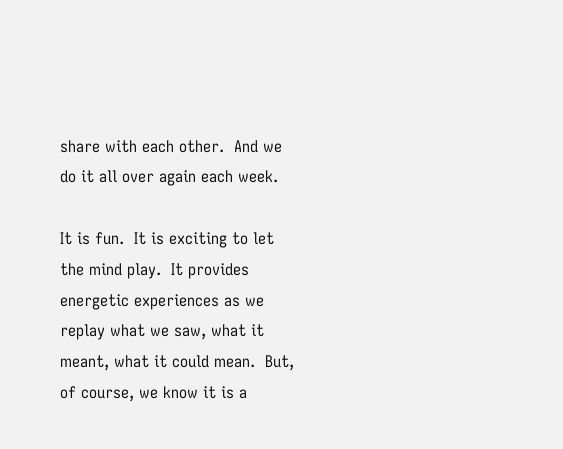share with each other.  And we do it all over again each week.

It is fun.  It is exciting to let the mind play.  It provides energetic experiences as we replay what we saw, what it meant, what it could mean.  But, of course, we know it is a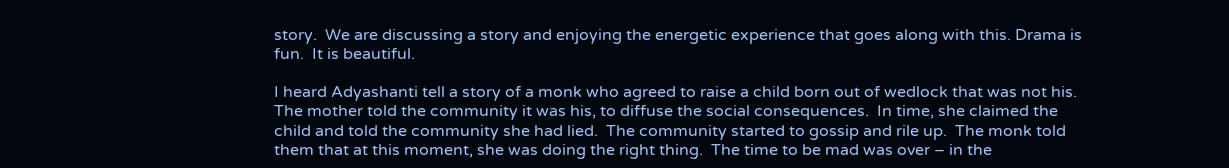story.  We are discussing a story and enjoying the energetic experience that goes along with this. Drama is fun.  It is beautiful.

I heard Adyashanti tell a story of a monk who agreed to raise a child born out of wedlock that was not his.  The mother told the community it was his, to diffuse the social consequences.  In time, she claimed the child and told the community she had lied.  The community started to gossip and rile up.  The monk told them that at this moment, she was doing the right thing.  The time to be mad was over – in the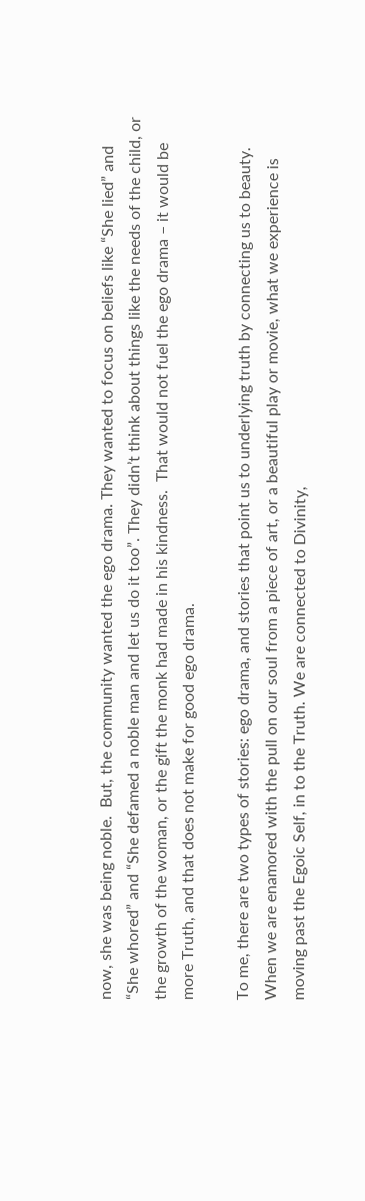now, she was being noble.  But, the community wanted the ego drama. They wanted to focus on beliefs like “She lied” and “She whored” and “She defamed a noble man and let us do it too”. They didn’t think about things like the needs of the child, or the growth of the woman, or the gift the monk had made in his kindness.  That would not fuel the ego drama – it would be more Truth, and that does not make for good ego drama.

To me, there are two types of stories: ego drama, and stories that point us to underlying truth by connecting us to beauty.  When we are enamored with the pull on our soul from a piece of art, or a beautiful play or movie, what we experience is moving past the Egoic Self, in to the Truth. We are connected to Divinity,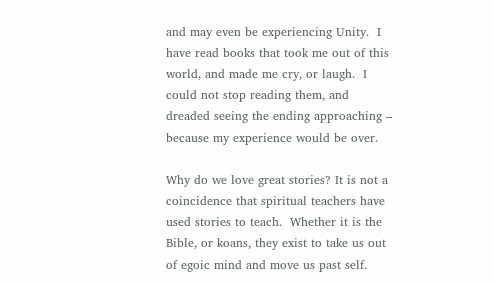and may even be experiencing Unity.  I have read books that took me out of this world, and made me cry, or laugh.  I could not stop reading them, and dreaded seeing the ending approaching – because my experience would be over.

Why do we love great stories? It is not a coincidence that spiritual teachers have used stories to teach.  Whether it is the Bible, or koans, they exist to take us out of egoic mind and move us past self.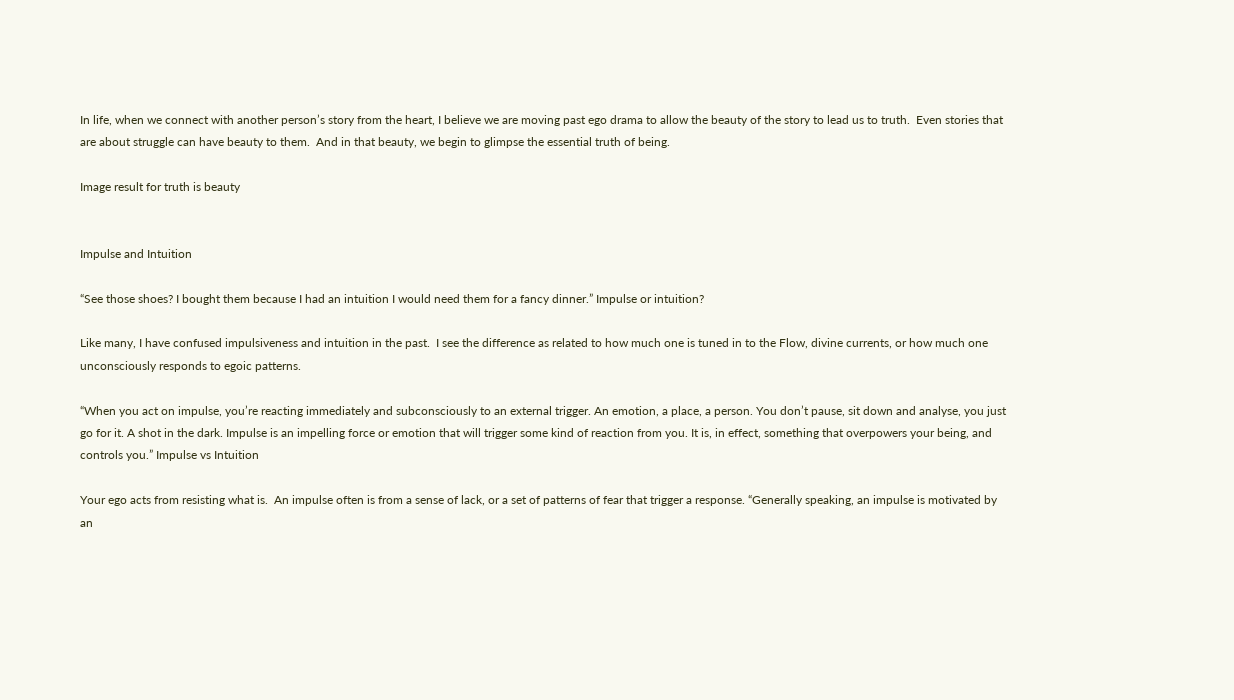In life, when we connect with another person’s story from the heart, I believe we are moving past ego drama to allow the beauty of the story to lead us to truth.  Even stories that are about struggle can have beauty to them.  And in that beauty, we begin to glimpse the essential truth of being.

Image result for truth is beauty


Impulse and Intuition

“See those shoes? I bought them because I had an intuition I would need them for a fancy dinner.” Impulse or intuition?

Like many, I have confused impulsiveness and intuition in the past.  I see the difference as related to how much one is tuned in to the Flow, divine currents, or how much one unconsciously responds to egoic patterns.

“When you act on impulse, you’re reacting immediately and subconsciously to an external trigger. An emotion, a place, a person. You don’t pause, sit down and analyse, you just go for it. A shot in the dark. Impulse is an impelling force or emotion that will trigger some kind of reaction from you. It is, in effect, something that overpowers your being, and controls you.” Impulse vs Intuition

Your ego acts from resisting what is.  An impulse often is from a sense of lack, or a set of patterns of fear that trigger a response. “Generally speaking, an impulse is motivated by an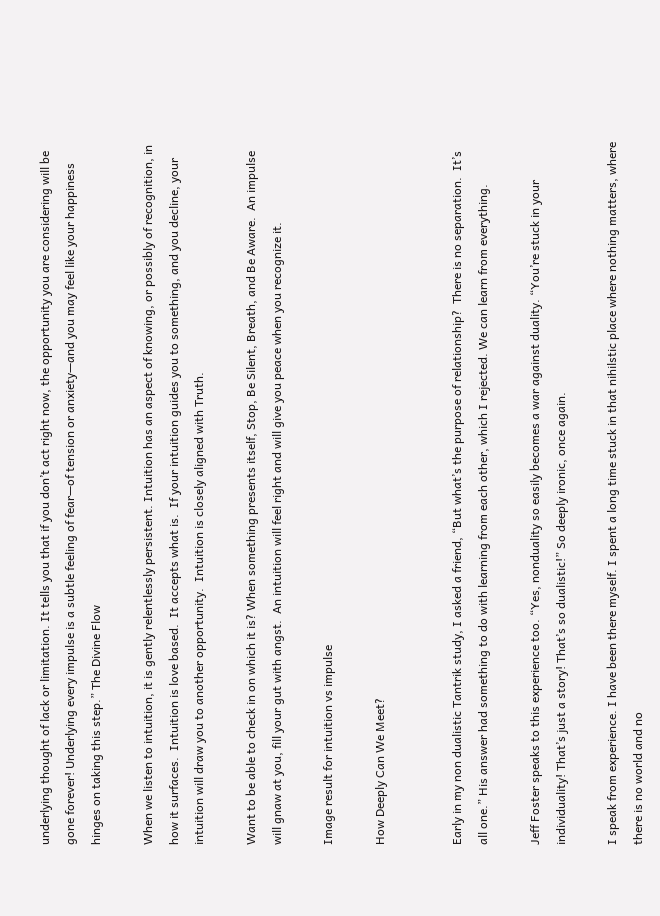underlying thought of lack or limitation. It tells you that if you don’t act right now, the opportunity you are considering will be gone forever! Underlying every impulse is a subtle feeling of fear—of tension or anxiety—and you may feel like your happiness hinges on taking this step.” The Divine Flow

When we listen to intuition, it is gently relentlessly persistent. Intuition has an aspect of knowing, or possibly of recognition, in how it surfaces.  Intuition is love based.  It accepts what is.  If your intuition guides you to something, and you decline, your intuition will draw you to another opportunity.  Intuition is closely aligned with Truth.

Want to be able to check in on which it is? When something presents itself, Stop, Be Silent, Breath, and Be Aware.  An impulse will gnaw at you, fill your gut with angst.  An intuition will feel right and will give you peace when you recognize it.

Image result for intuition vs impulse

How Deeply Can We Meet?


Early in my non dualistic Tantrik study, I asked a friend, “But what’s the purpose of relationship?  There is no separation.  It’s all one.” His answer had something to do with learning from each other, which I rejected. We can learn from everything.

Jeff Foster speaks to this experience too. “Yes, nonduality so easily becomes a war against duality. “You’re stuck in your individuality! That’s just a story! That’s so dualistic!” So deeply ironic, once again.

I speak from experience. I have been there myself. I spent a long time stuck in that nihilstic place where nothing matters, where there is no world and no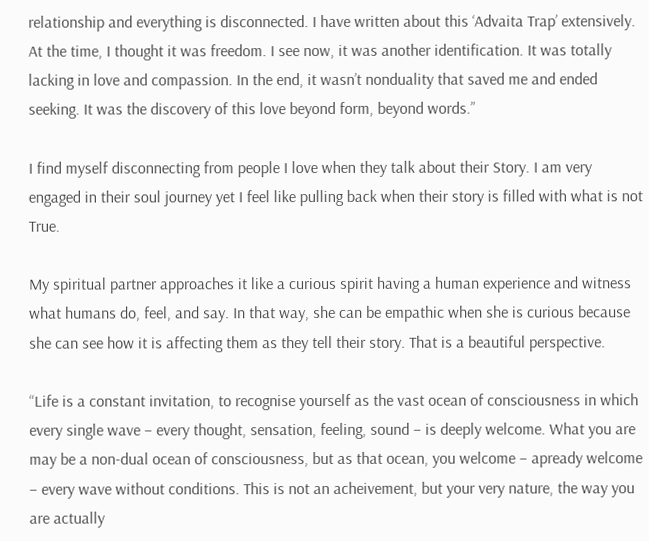relationship and everything is disconnected. I have written about this ‘Advaita Trap’ extensively. At the time, I thought it was freedom. I see now, it was another identification. It was totally lacking in love and compassion. In the end, it wasn’t nonduality that saved me and ended seeking. It was the discovery of this love beyond form, beyond words.”

I find myself disconnecting from people I love when they talk about their Story. I am very engaged in their soul journey yet I feel like pulling back when their story is filled with what is not True.

My spiritual partner approaches it like a curious spirit having a human experience and witness what humans do, feel, and say. In that way, she can be empathic when she is curious because  she can see how it is affecting them as they tell their story. That is a beautiful perspective.

“Life is a constant invitation, to recognise yourself as the vast ocean of consciousness in which every single wave – every thought, sensation, feeling, sound – is deeply welcome. What you are may be a non-dual ocean of consciousness, but as that ocean, you welcome – apready welcome – every wave without conditions. This is not an acheivement, but your very nature, the way you are actually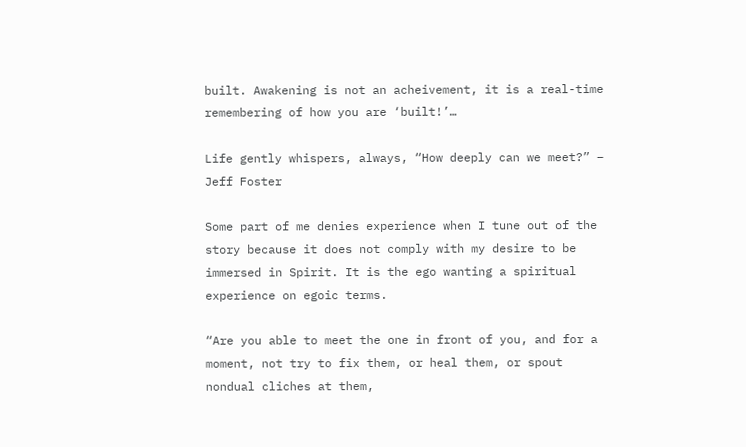built. Awakening is not an acheivement, it is a real-time remembering of how you are ‘built!’…

Life gently whispers, always, “How deeply can we meet?” – Jeff Foster

Some part of me denies experience when I tune out of the story because it does not comply with my desire to be immersed in Spirit. It is the ego wanting a spiritual experience on egoic terms.

“Are you able to meet the one in front of you, and for a moment, not try to fix them, or heal them, or spout nondual cliches at them,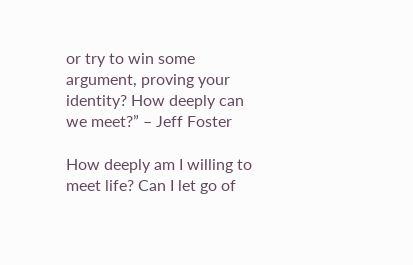or try to win some argument, proving your identity? How deeply can we meet?” – Jeff Foster

How deeply am I willing to meet life? Can I let go of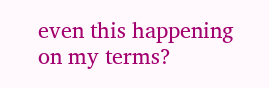even this happening on my terms?